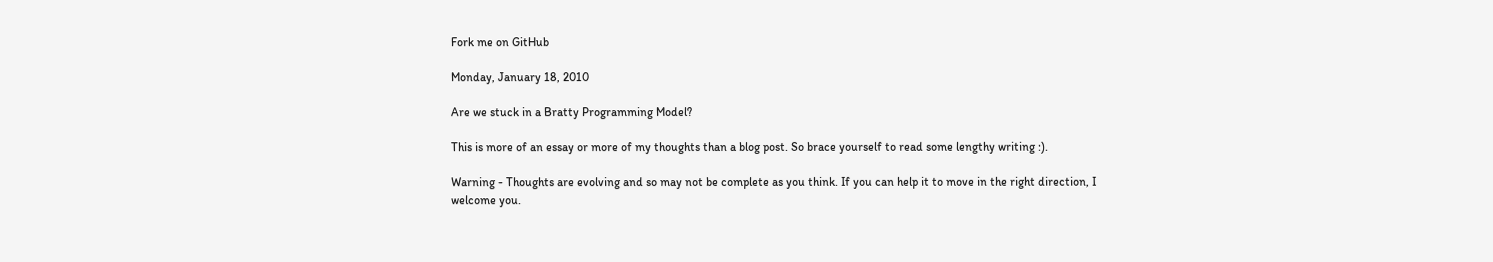Fork me on GitHub

Monday, January 18, 2010

Are we stuck in a Bratty Programming Model?

This is more of an essay or more of my thoughts than a blog post. So brace yourself to read some lengthy writing :).

Warning - Thoughts are evolving and so may not be complete as you think. If you can help it to move in the right direction, I welcome you.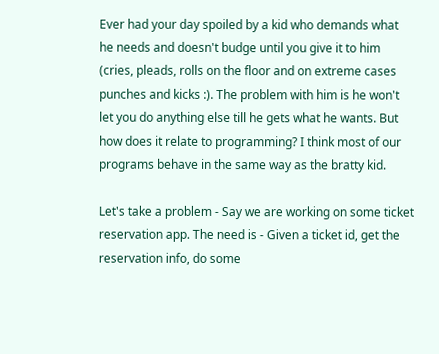Ever had your day spoiled by a kid who demands what he needs and doesn't budge until you give it to him (cries, pleads, rolls on the floor and on extreme cases punches and kicks :). The problem with him is he won't let you do anything else till he gets what he wants. But how does it relate to programming? I think most of our programs behave in the same way as the bratty kid.

Let's take a problem - Say we are working on some ticket reservation app. The need is - Given a ticket id, get the reservation info, do some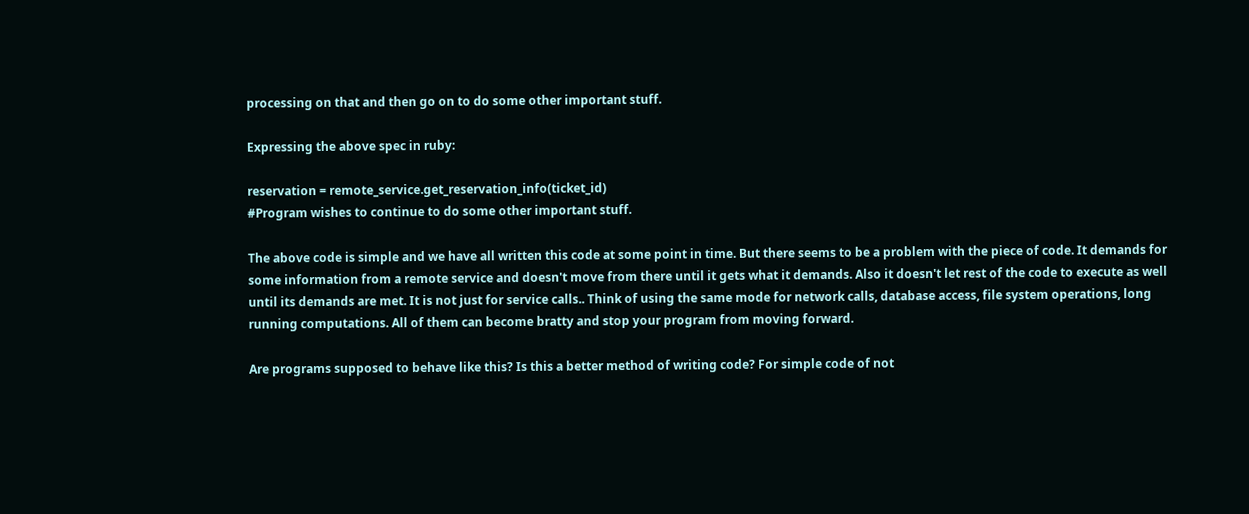processing on that and then go on to do some other important stuff.

Expressing the above spec in ruby:

reservation = remote_service.get_reservation_info(ticket_id)
#Program wishes to continue to do some other important stuff.

The above code is simple and we have all written this code at some point in time. But there seems to be a problem with the piece of code. It demands for some information from a remote service and doesn't move from there until it gets what it demands. Also it doesn't let rest of the code to execute as well until its demands are met. It is not just for service calls.. Think of using the same mode for network calls, database access, file system operations, long running computations. All of them can become bratty and stop your program from moving forward.

Are programs supposed to behave like this? Is this a better method of writing code? For simple code of not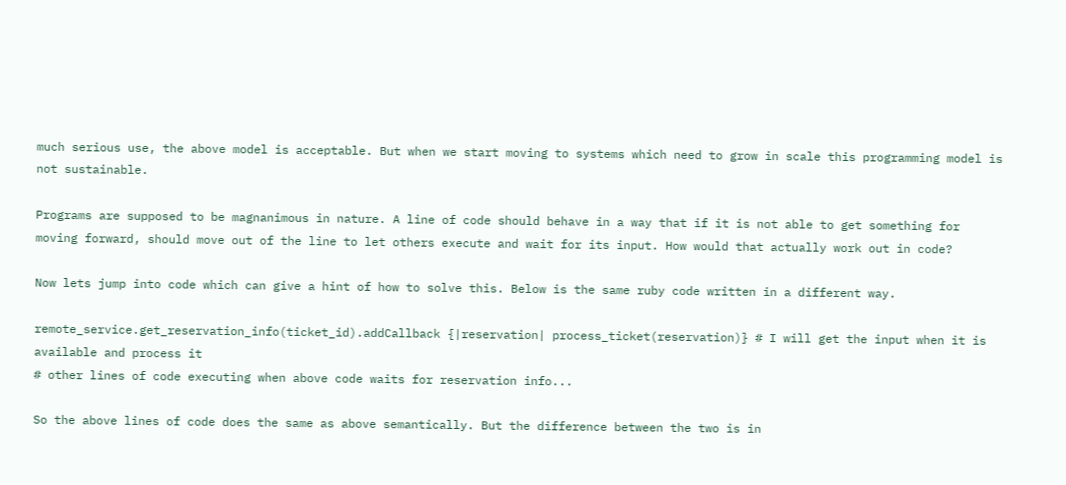much serious use, the above model is acceptable. But when we start moving to systems which need to grow in scale this programming model is not sustainable.

Programs are supposed to be magnanimous in nature. A line of code should behave in a way that if it is not able to get something for moving forward, should move out of the line to let others execute and wait for its input. How would that actually work out in code?

Now lets jump into code which can give a hint of how to solve this. Below is the same ruby code written in a different way.

remote_service.get_reservation_info(ticket_id).addCallback {|reservation| process_ticket(reservation)} # I will get the input when it is available and process it
# other lines of code executing when above code waits for reservation info...

So the above lines of code does the same as above semantically. But the difference between the two is in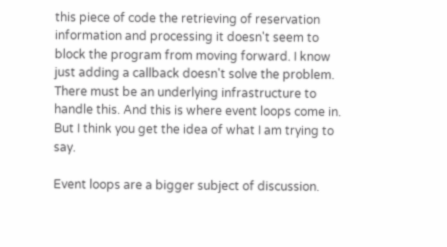this piece of code the retrieving of reservation information and processing it doesn't seem to block the program from moving forward. I know just adding a callback doesn't solve the problem. There must be an underlying infrastructure to handle this. And this is where event loops come in. But I think you get the idea of what I am trying to say.

Event loops are a bigger subject of discussion.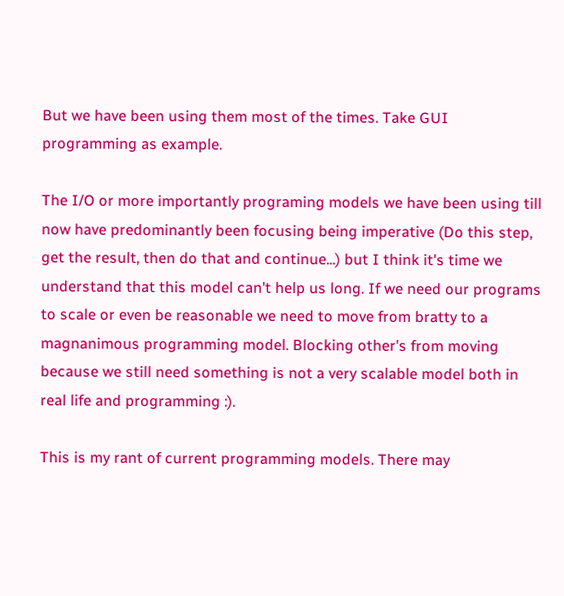But we have been using them most of the times. Take GUI programming as example.

The I/O or more importantly programing models we have been using till now have predominantly been focusing being imperative (Do this step, get the result, then do that and continue...) but I think it's time we understand that this model can't help us long. If we need our programs to scale or even be reasonable we need to move from bratty to a magnanimous programming model. Blocking other's from moving because we still need something is not a very scalable model both in real life and programming :).

This is my rant of current programming models. There may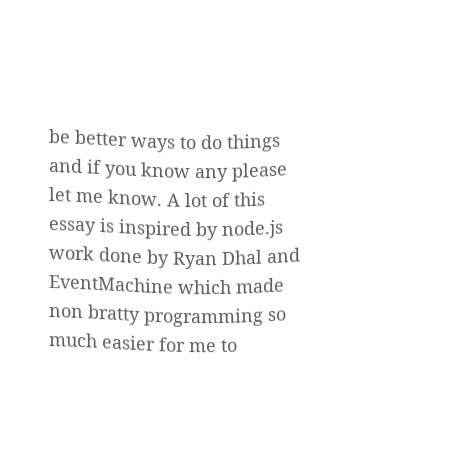be better ways to do things and if you know any please let me know. A lot of this essay is inspired by node.js work done by Ryan Dhal and EventMachine which made non bratty programming so much easier for me to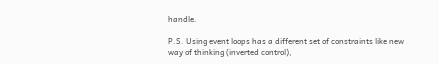handle.

P.S. Using event loops has a different set of constraints like new way of thinking (inverted control),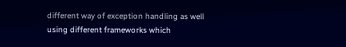different way of exception handling as well using different frameworks which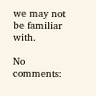we may not be familiar with.

No comments: